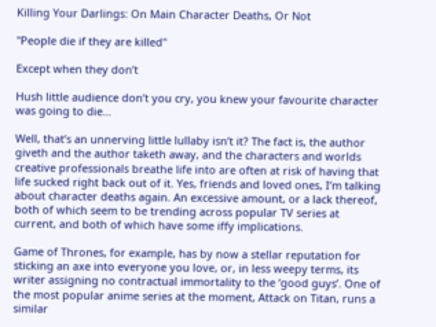Killing Your Darlings: On Main Character Deaths, Or Not

"People die if they are killed"

Except when they don’t

Hush little audience don’t you cry, you knew your favourite character was going to die…

Well, that’s an unnerving little lullaby isn’t it? The fact is, the author giveth and the author taketh away, and the characters and worlds creative professionals breathe life into are often at risk of having that life sucked right back out of it. Yes, friends and loved ones, I’m talking about character deaths again. An excessive amount, or a lack thereof, both of which seem to be trending across popular TV series at current, and both of which have some iffy implications.

Game of Thrones, for example, has by now a stellar reputation for sticking an axe into everyone you love, or, in less weepy terms, its writer assigning no contractual immortality to the ‘good guys’. One of the most popular anime series at the moment, Attack on Titan, runs a similar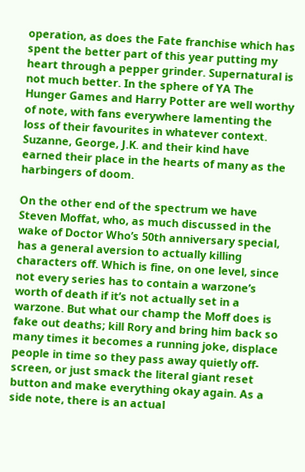operation, as does the Fate franchise which has spent the better part of this year putting my heart through a pepper grinder. Supernatural is not much better. In the sphere of YA The Hunger Games and Harry Potter are well worthy of note, with fans everywhere lamenting the loss of their favourites in whatever context. Suzanne, George, J.K. and their kind have earned their place in the hearts of many as the harbingers of doom.

On the other end of the spectrum we have Steven Moffat, who, as much discussed in the wake of Doctor Who’s 50th anniversary special, has a general aversion to actually killing characters off. Which is fine, on one level, since not every series has to contain a warzone’s worth of death if it’s not actually set in a warzone. But what our champ the Moff does is fake out deaths; kill Rory and bring him back so many times it becomes a running joke, displace people in time so they pass away quietly off-screen, or just smack the literal giant reset button and make everything okay again. As a side note, there is an actual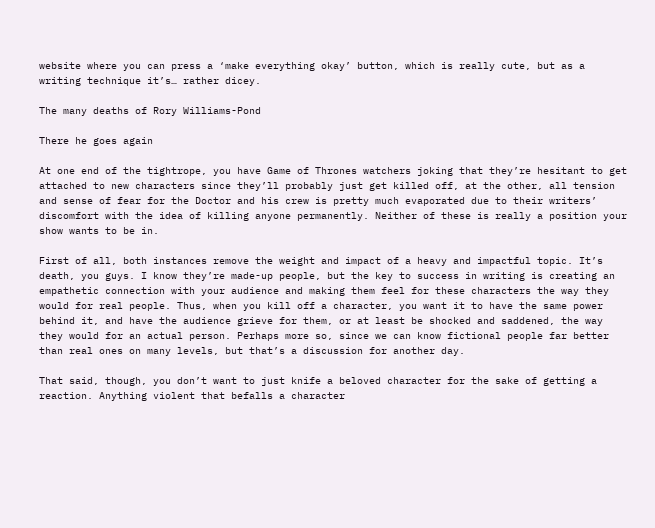website where you can press a ‘make everything okay’ button, which is really cute, but as a writing technique it’s… rather dicey.

The many deaths of Rory Williams-Pond

There he goes again

At one end of the tightrope, you have Game of Thrones watchers joking that they’re hesitant to get attached to new characters since they’ll probably just get killed off, at the other, all tension and sense of fear for the Doctor and his crew is pretty much evaporated due to their writers’ discomfort with the idea of killing anyone permanently. Neither of these is really a position your show wants to be in.

First of all, both instances remove the weight and impact of a heavy and impactful topic. It’s death, you guys. I know they’re made-up people, but the key to success in writing is creating an empathetic connection with your audience and making them feel for these characters the way they would for real people. Thus, when you kill off a character, you want it to have the same power behind it, and have the audience grieve for them, or at least be shocked and saddened, the way they would for an actual person. Perhaps more so, since we can know fictional people far better than real ones on many levels, but that’s a discussion for another day.

That said, though, you don’t want to just knife a beloved character for the sake of getting a reaction. Anything violent that befalls a character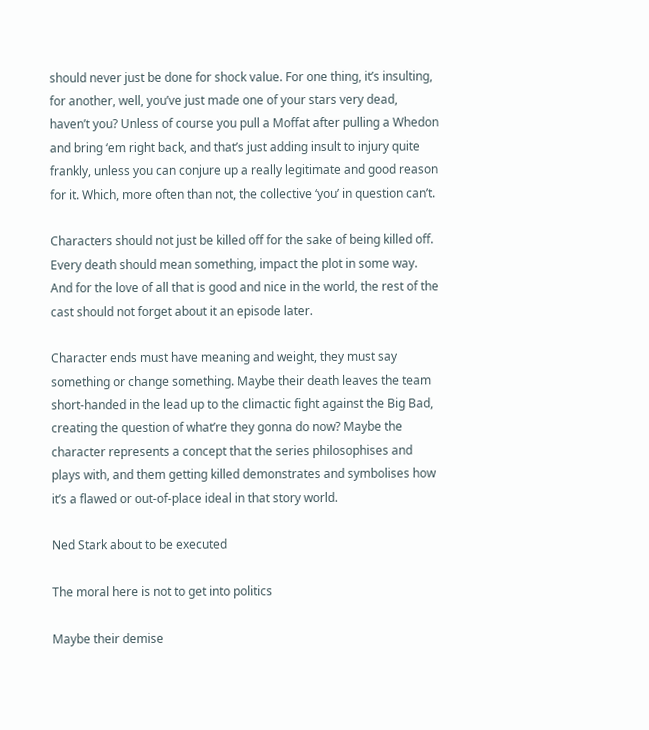should never just be done for shock value. For one thing, it’s insulting, for another, well, you’ve just made one of your stars very dead, haven’t you? Unless of course you pull a Moffat after pulling a Whedon and bring ‘em right back, and that’s just adding insult to injury quite frankly, unless you can conjure up a really legitimate and good reason for it. Which, more often than not, the collective ‘you’ in question can’t.

Characters should not just be killed off for the sake of being killed off. Every death should mean something, impact the plot in some way. And for the love of all that is good and nice in the world, the rest of the cast should not forget about it an episode later.

Character ends must have meaning and weight, they must say something or change something. Maybe their death leaves the team short-handed in the lead up to the climactic fight against the Big Bad, creating the question of what’re they gonna do now? Maybe the character represents a concept that the series philosophises and plays with, and them getting killed demonstrates and symbolises how it’s a flawed or out-of-place ideal in that story world.

Ned Stark about to be executed

The moral here is not to get into politics

Maybe their demise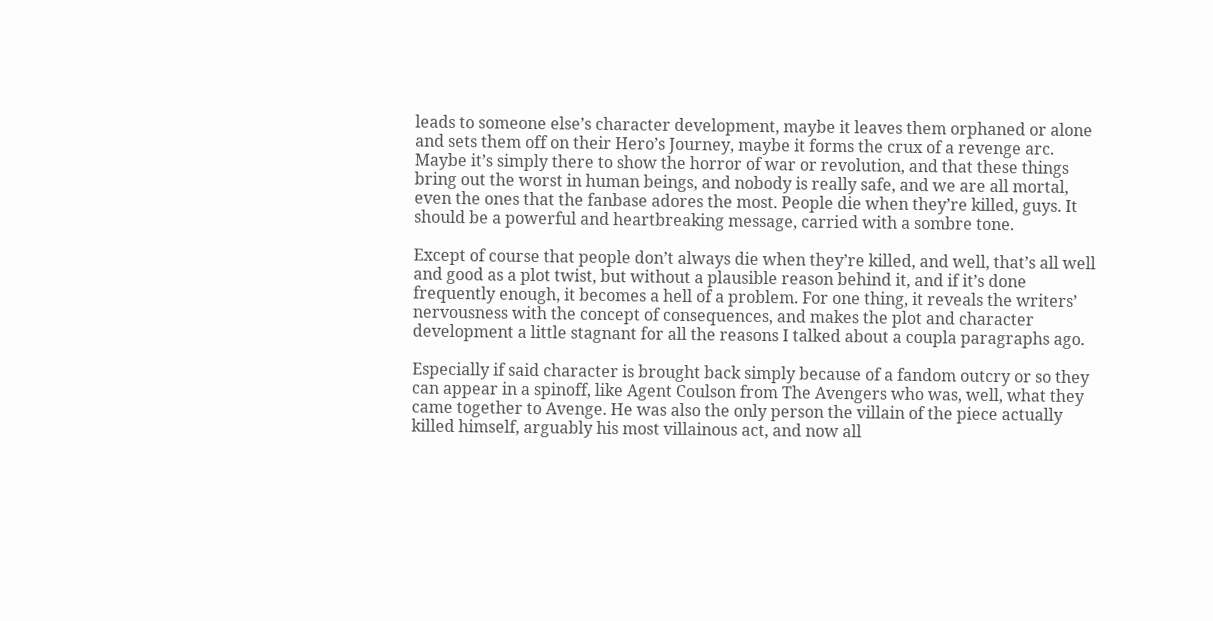leads to someone else’s character development, maybe it leaves them orphaned or alone and sets them off on their Hero’s Journey, maybe it forms the crux of a revenge arc. Maybe it’s simply there to show the horror of war or revolution, and that these things bring out the worst in human beings, and nobody is really safe, and we are all mortal, even the ones that the fanbase adores the most. People die when they’re killed, guys. It should be a powerful and heartbreaking message, carried with a sombre tone.

Except of course that people don’t always die when they’re killed, and well, that’s all well and good as a plot twist, but without a plausible reason behind it, and if it’s done frequently enough, it becomes a hell of a problem. For one thing, it reveals the writers’ nervousness with the concept of consequences, and makes the plot and character development a little stagnant for all the reasons I talked about a coupla paragraphs ago.

Especially if said character is brought back simply because of a fandom outcry or so they can appear in a spinoff, like Agent Coulson from The Avengers who was, well, what they came together to Avenge. He was also the only person the villain of the piece actually killed himself, arguably his most villainous act, and now all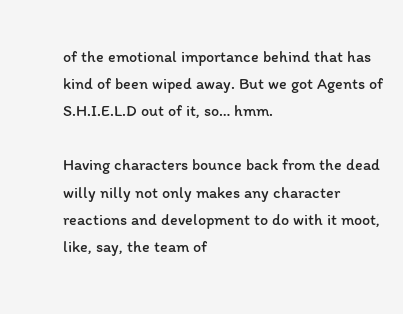of the emotional importance behind that has kind of been wiped away. But we got Agents of S.H.I.E.L.D out of it, so… hmm.

Having characters bounce back from the dead willy nilly not only makes any character reactions and development to do with it moot, like, say, the team of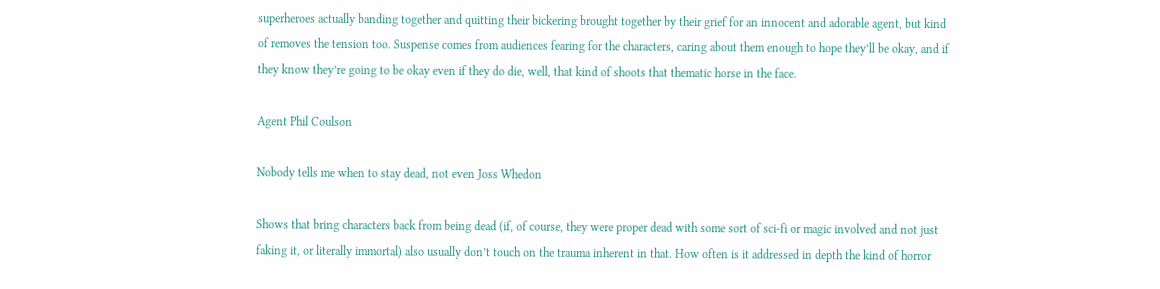superheroes actually banding together and quitting their bickering brought together by their grief for an innocent and adorable agent, but kind of removes the tension too. Suspense comes from audiences fearing for the characters, caring about them enough to hope they’ll be okay, and if they know they’re going to be okay even if they do die, well, that kind of shoots that thematic horse in the face.

Agent Phil Coulson

Nobody tells me when to stay dead, not even Joss Whedon

Shows that bring characters back from being dead (if, of course, they were proper dead with some sort of sci-fi or magic involved and not just faking it, or literally immortal) also usually don’t touch on the trauma inherent in that. How often is it addressed in depth the kind of horror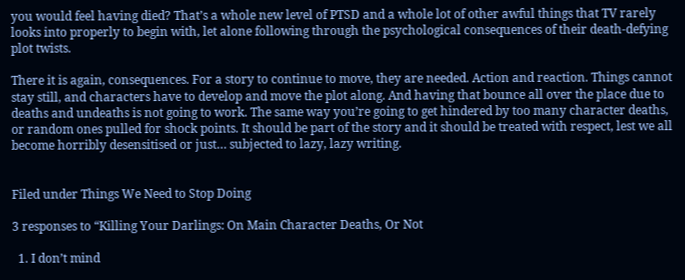you would feel having died? That’s a whole new level of PTSD and a whole lot of other awful things that TV rarely looks into properly to begin with, let alone following through the psychological consequences of their death-defying plot twists.

There it is again, consequences. For a story to continue to move, they are needed. Action and reaction. Things cannot stay still, and characters have to develop and move the plot along. And having that bounce all over the place due to deaths and undeaths is not going to work. The same way you’re going to get hindered by too many character deaths, or random ones pulled for shock points. It should be part of the story and it should be treated with respect, lest we all become horribly desensitised or just… subjected to lazy, lazy writing.


Filed under Things We Need to Stop Doing

3 responses to “Killing Your Darlings: On Main Character Deaths, Or Not

  1. I don’t mind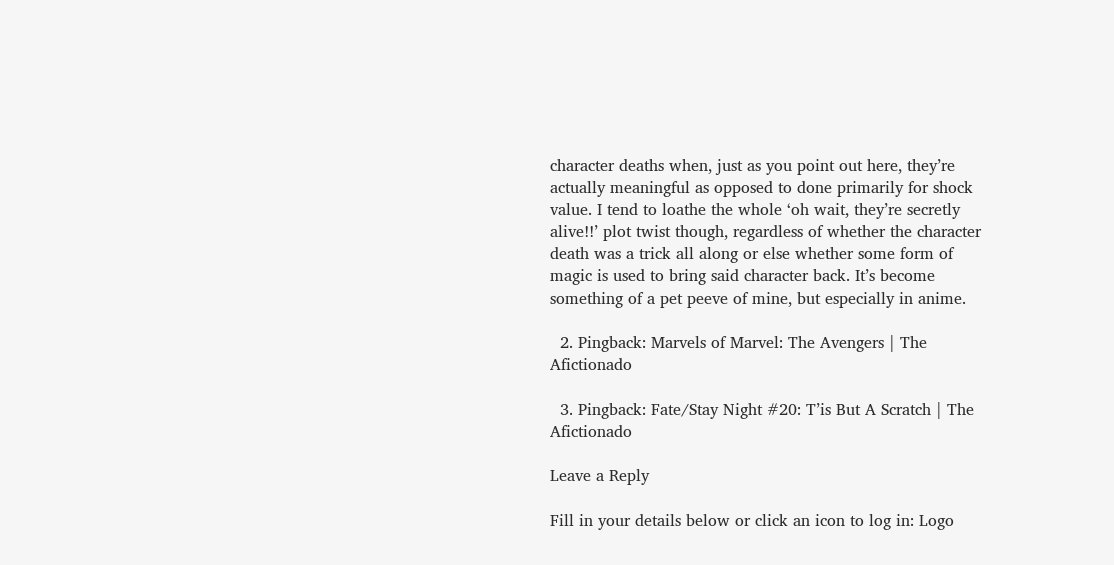character deaths when, just as you point out here, they’re actually meaningful as opposed to done primarily for shock value. I tend to loathe the whole ‘oh wait, they’re secretly alive!!’ plot twist though, regardless of whether the character death was a trick all along or else whether some form of magic is used to bring said character back. It’s become something of a pet peeve of mine, but especially in anime.

  2. Pingback: Marvels of Marvel: The Avengers | The Afictionado

  3. Pingback: Fate/Stay Night #20: T’is But A Scratch | The Afictionado

Leave a Reply

Fill in your details below or click an icon to log in: Logo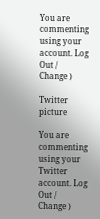You are commenting using your account. Log Out /  Change )

Twitter picture

You are commenting using your Twitter account. Log Out /  Change )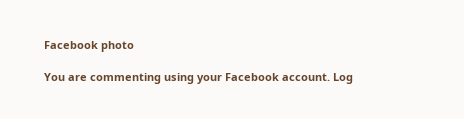Facebook photo

You are commenting using your Facebook account. Log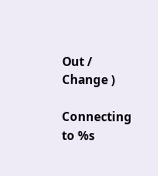Out /  Change )

Connecting to %s